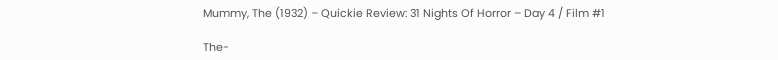Mummy, The (1932) – Quickie Review: 31 Nights Of Horror – Day 4 / Film #1

The-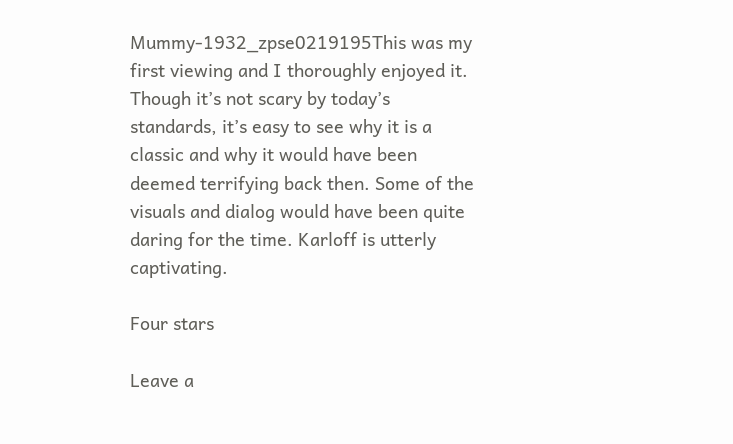Mummy-1932_zpse0219195This was my first viewing and I thoroughly enjoyed it. Though it’s not scary by today’s standards, it’s easy to see why it is a classic and why it would have been deemed terrifying back then. Some of the visuals and dialog would have been quite daring for the time. Karloff is utterly captivating.

Four stars

Leave a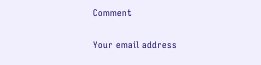Comment

Your email address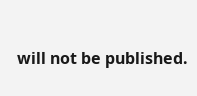will not be published.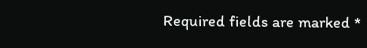Required fields are marked *